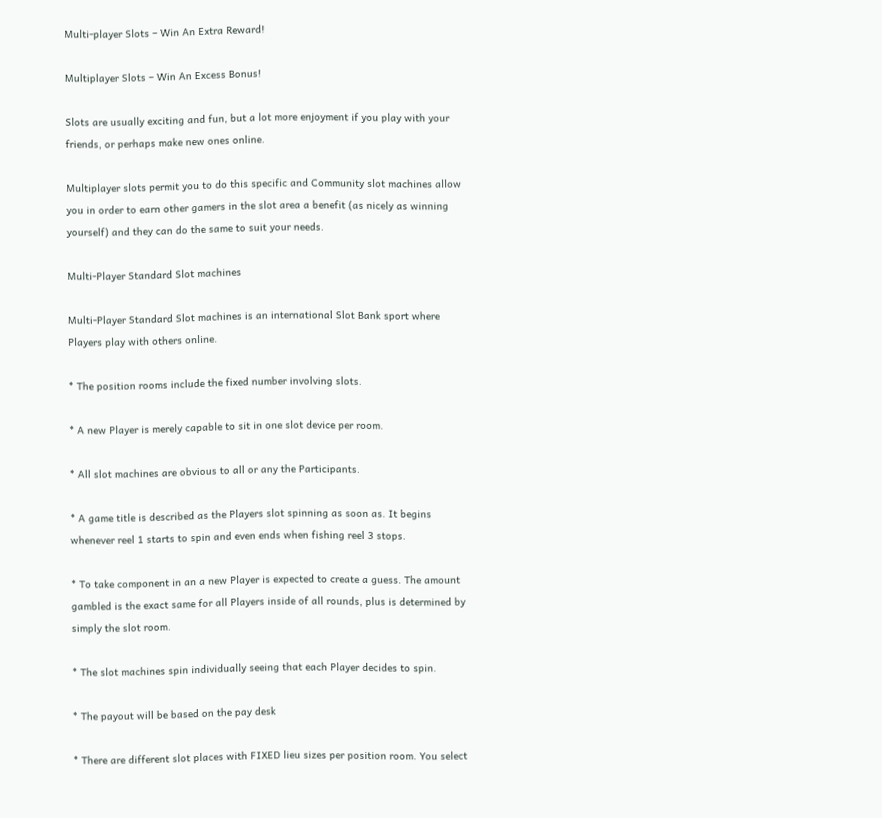Multi-player Slots – Win An Extra Reward!

Multiplayer Slots – Win An Excess Bonus!

Slots are usually exciting and fun, but a lot more enjoyment if you play with your friends, or perhaps make new ones online.

Multiplayer slots permit you to do this specific and Community slot machines allow you in order to earn other gamers in the slot area a benefit (as nicely as winning yourself) and they can do the same to suit your needs.

Multi-Player Standard Slot machines

Multi-Player Standard Slot machines is an international Slot Bank sport where Players play with others online.

* The position rooms include the fixed number involving slots.

* A new Player is merely capable to sit in one slot device per room.

* All slot machines are obvious to all or any the Participants.

* A game title is described as the Players slot spinning as soon as. It begins whenever reel 1 starts to spin and even ends when fishing reel 3 stops.

* To take component in an a new Player is expected to create a guess. The amount gambled is the exact same for all Players inside of all rounds, plus is determined by simply the slot room.

* The slot machines spin individually seeing that each Player decides to spin.

* The payout will be based on the pay desk

* There are different slot places with FIXED lieu sizes per position room. You select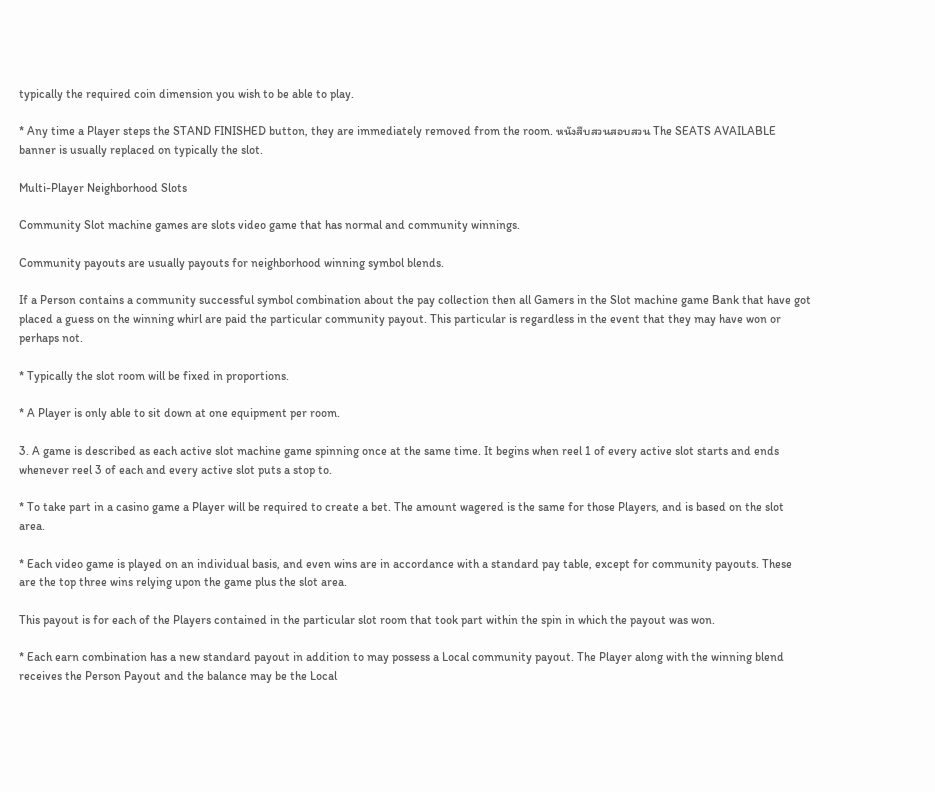typically the required coin dimension you wish to be able to play.

* Any time a Player steps the STAND FINISHED button, they are immediately removed from the room. หนังสืบสวนสอบสวน The SEATS AVAILABLE banner is usually replaced on typically the slot.

Multi-Player Neighborhood Slots

Community Slot machine games are slots video game that has normal and community winnings.

Community payouts are usually payouts for neighborhood winning symbol blends.

If a Person contains a community successful symbol combination about the pay collection then all Gamers in the Slot machine game Bank that have got placed a guess on the winning whirl are paid the particular community payout. This particular is regardless in the event that they may have won or perhaps not.

* Typically the slot room will be fixed in proportions.

* A Player is only able to sit down at one equipment per room.

3. A game is described as each active slot machine game spinning once at the same time. It begins when reel 1 of every active slot starts and ends whenever reel 3 of each and every active slot puts a stop to.

* To take part in a casino game a Player will be required to create a bet. The amount wagered is the same for those Players, and is based on the slot area.

* Each video game is played on an individual basis, and even wins are in accordance with a standard pay table, except for community payouts. These are the top three wins relying upon the game plus the slot area.

This payout is for each of the Players contained in the particular slot room that took part within the spin in which the payout was won.

* Each earn combination has a new standard payout in addition to may possess a Local community payout. The Player along with the winning blend receives the Person Payout and the balance may be the Local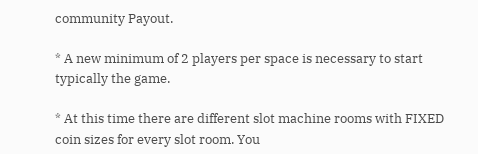community Payout.

* A new minimum of 2 players per space is necessary to start typically the game.

* At this time there are different slot machine rooms with FIXED coin sizes for every slot room. You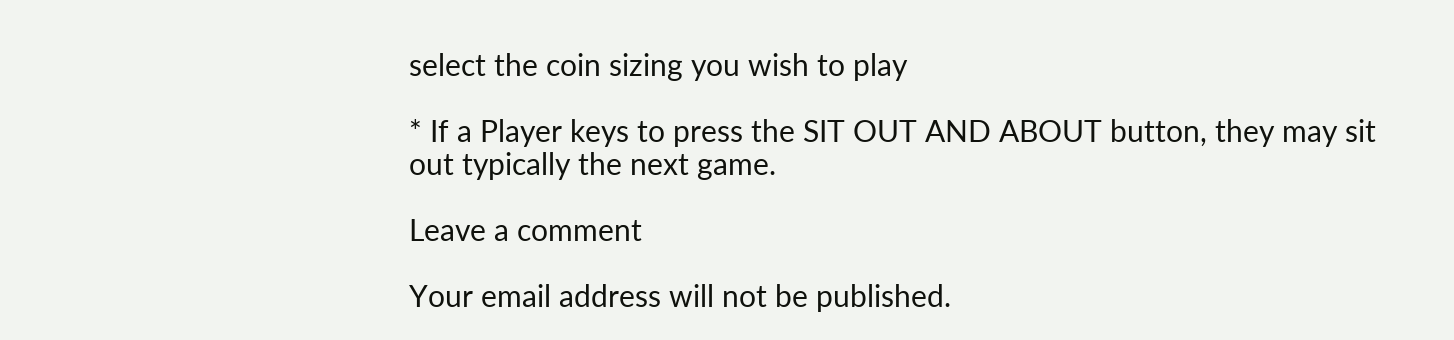select the coin sizing you wish to play

* If a Player keys to press the SIT OUT AND ABOUT button, they may sit out typically the next game.

Leave a comment

Your email address will not be published.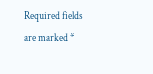Required fields are marked *